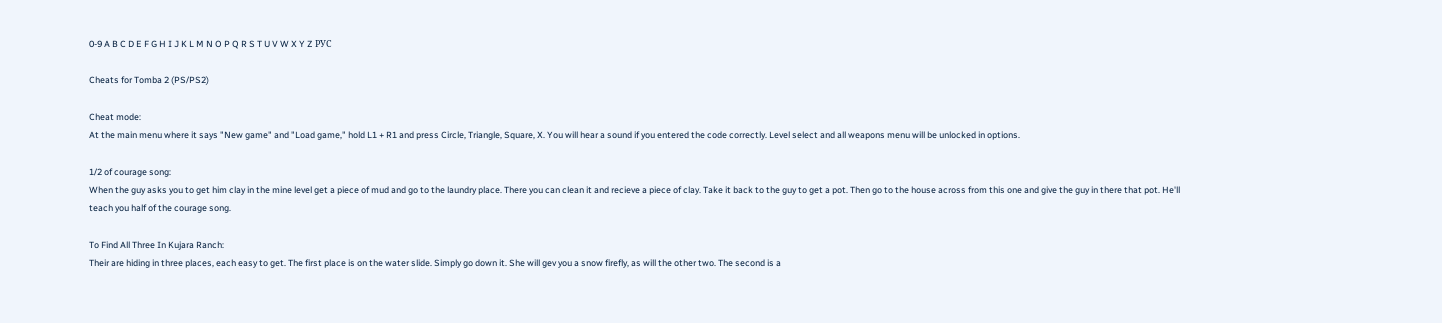0-9 A B C D E F G H I J K L M N O P Q R S T U V W X Y Z РУС

Cheats for Tomba 2 (PS/PS2)

Cheat mode:
At the main menu where it says "New game" and "Load game," hold L1 + R1 and press Circle, Triangle, Square, X. You will hear a sound if you entered the code correctly. Level select and all weapons menu will be unlocked in options.

1/2 of courage song:
When the guy asks you to get him clay in the mine level get a piece of mud and go to the laundry place. There you can clean it and recieve a piece of clay. Take it back to the guy to get a pot. Then go to the house across from this one and give the guy in there that pot. He'll teach you half of the courage song.

To Find All Three In Kujara Ranch:
Their are hiding in three places, each easy to get. The first place is on the water slide. Simply go down it. She will gev you a snow firefly, as will the other two. The second is a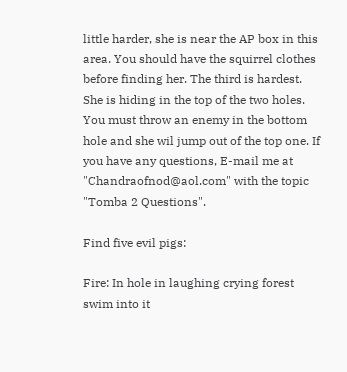little harder, she is near the AP box in this area. You should have the squirrel clothes before finding her. The third is hardest. She is hiding in the top of the two holes. You must throw an enemy in the bottom hole and she wil jump out of the top one. If you have any questions, E-mail me at "Chandraofnod@aol.com" with the topic "Tomba 2 Questions".

Find five evil pigs:

Fire: In hole in laughing crying forest swim into it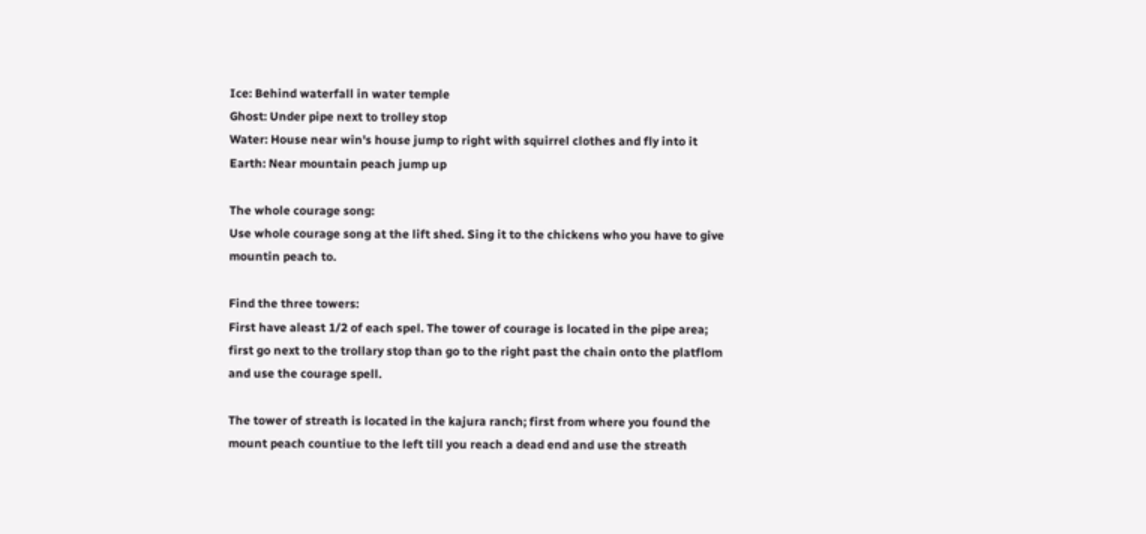Ice: Behind waterfall in water temple
Ghost: Under pipe next to trolley stop
Water: House near win's house jump to right with squirrel clothes and fly into it
Earth: Near mountain peach jump up

The whole courage song:
Use whole courage song at the lift shed. Sing it to the chickens who you have to give mountin peach to.

Find the three towers:
First have aleast 1/2 of each spel. The tower of courage is located in the pipe area; first go next to the trollary stop than go to the right past the chain onto the platflom and use the courage spell.

The tower of streath is located in the kajura ranch; first from where you found the mount peach countiue to the left till you reach a dead end and use the streath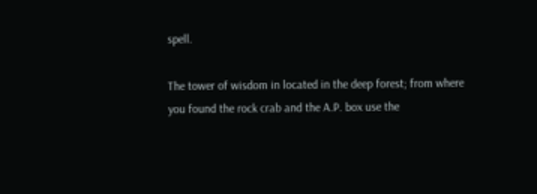spell.

The tower of wisdom in located in the deep forest; from where you found the rock crab and the A.P. box use the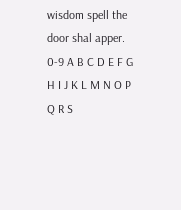wisdom spell the door shal apper.
0-9 A B C D E F G H I J K L M N O P Q R S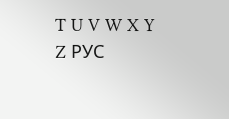T U V W X Y Z РУС